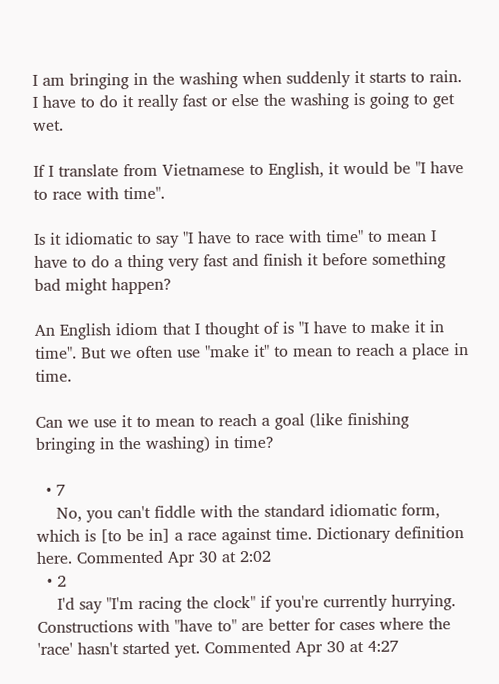I am bringing in the washing when suddenly it starts to rain. I have to do it really fast or else the washing is going to get wet.

If I translate from Vietnamese to English, it would be "I have to race with time".

Is it idiomatic to say "I have to race with time" to mean I have to do a thing very fast and finish it before something bad might happen?

An English idiom that I thought of is "I have to make it in time". But we often use "make it" to mean to reach a place in time.

Can we use it to mean to reach a goal (like finishing bringing in the washing) in time?

  • 7
    No, you can't fiddle with the standard idiomatic form, which is [to be in] a race against time. Dictionary definition here. Commented Apr 30 at 2:02
  • 2
    I'd say "I'm racing the clock" if you're currently hurrying. Constructions with "have to" are better for cases where the 'race' hasn't started yet. Commented Apr 30 at 4:27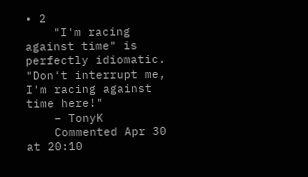• 2
    "I'm racing against time" is perfectly idiomatic. "Don't interrupt me, I'm racing against time here!"
    – TonyK
    Commented Apr 30 at 20:10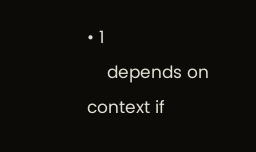• 1
    depends on context if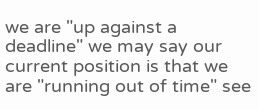we are "up against a deadline" we may say our current position is that we are "running out of time" see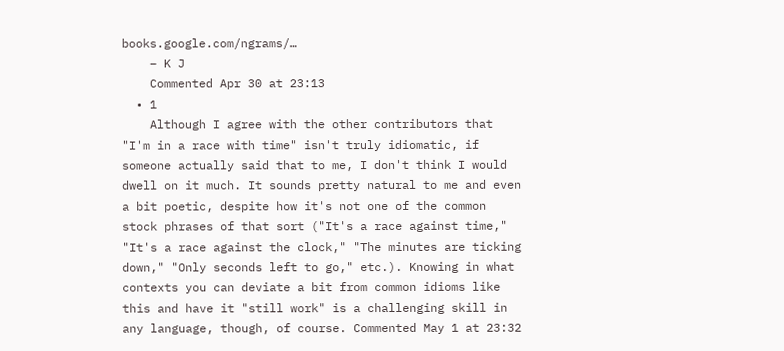books.google.com/ngrams/…
    – K J
    Commented Apr 30 at 23:13
  • 1
    Although I agree with the other contributors that "I'm in a race with time" isn't truly idiomatic, if someone actually said that to me, I don't think I would dwell on it much. It sounds pretty natural to me and even a bit poetic, despite how it's not one of the common stock phrases of that sort ("It's a race against time," "It's a race against the clock," "The minutes are ticking down," "Only seconds left to go," etc.). Knowing in what contexts you can deviate a bit from common idioms like this and have it "still work" is a challenging skill in any language, though, of course. Commented May 1 at 23:32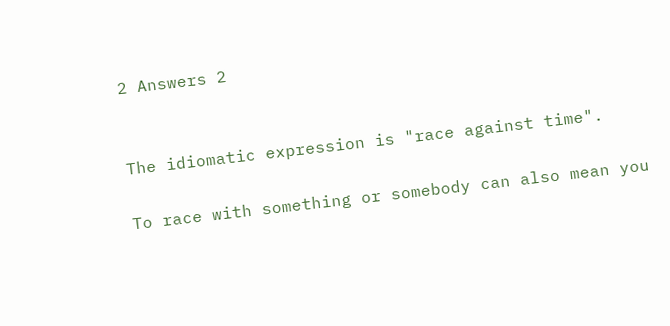2 Answers 2


The idiomatic expression is "race against time".

To race with something or somebody can also mean you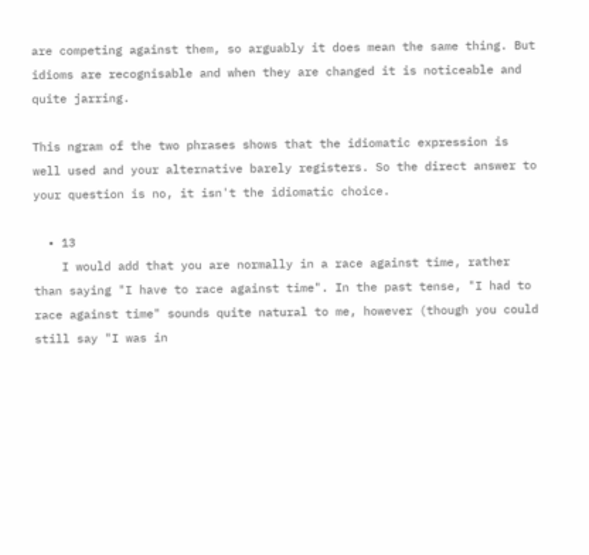are competing against them, so arguably it does mean the same thing. But idioms are recognisable and when they are changed it is noticeable and quite jarring.

This ngram of the two phrases shows that the idiomatic expression is well used and your alternative barely registers. So the direct answer to your question is no, it isn't the idiomatic choice.

  • 13
    I would add that you are normally in a race against time, rather than saying "I have to race against time". In the past tense, "I had to race against time" sounds quite natural to me, however (though you could still say "I was in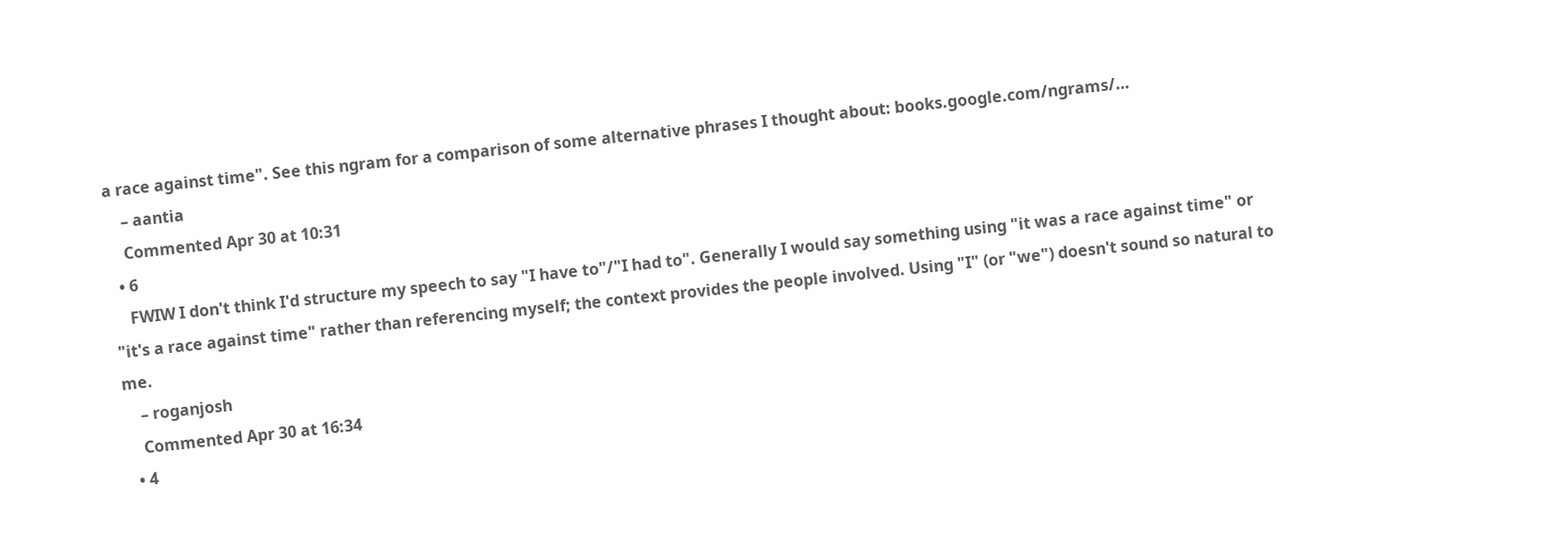a race against time". See this ngram for a comparison of some alternative phrases I thought about: books.google.com/ngrams/…
    – aantia
    Commented Apr 30 at 10:31
  • 6
    FWIW I don't think I'd structure my speech to say "I have to"/"I had to". Generally I would say something using "it was a race against time" or "it's a race against time" rather than referencing myself; the context provides the people involved. Using "I" (or "we") doesn't sound so natural to me.
    – roganjosh
    Commented Apr 30 at 16:34
  • 4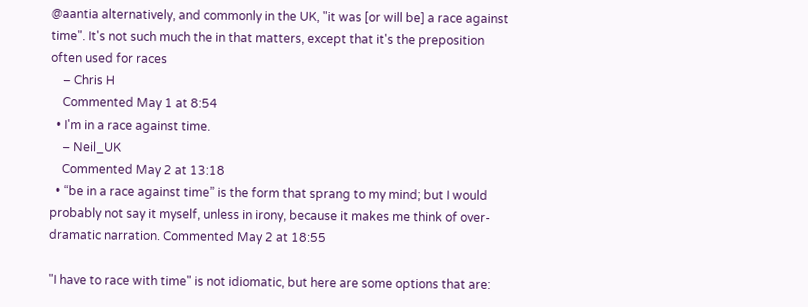@aantia alternatively, and commonly in the UK, "it was [or will be] a race against time". It's not such much the in that matters, except that it's the preposition often used for races
    – Chris H
    Commented May 1 at 8:54
  • I'm in a race against time.
    – Neil_UK
    Commented May 2 at 13:18
  • “be in a race against time” is the form that sprang to my mind; but I would probably not say it myself, unless in irony, because it makes me think of over-dramatic narration. Commented May 2 at 18:55

"I have to race with time" is not idiomatic, but here are some options that are: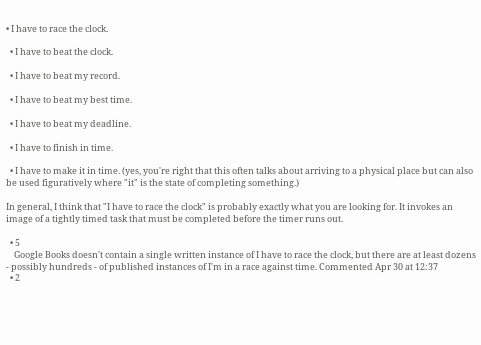• I have to race the clock.

  • I have to beat the clock.

  • I have to beat my record.

  • I have to beat my best time.

  • I have to beat my deadline.

  • I have to finish in time.

  • I have to make it in time. (yes, you're right that this often talks about arriving to a physical place but can also be used figuratively where "it" is the state of completing something.)

In general, I think that "I have to race the clock" is probably exactly what you are looking for. It invokes an image of a tightly timed task that must be completed before the timer runs out.

  • 5
    Google Books doesn't contain a single written instance of I have to race the clock, but there are at least dozens - possibly hundreds - of published instances of I'm in a race against time. Commented Apr 30 at 12:37
  • 2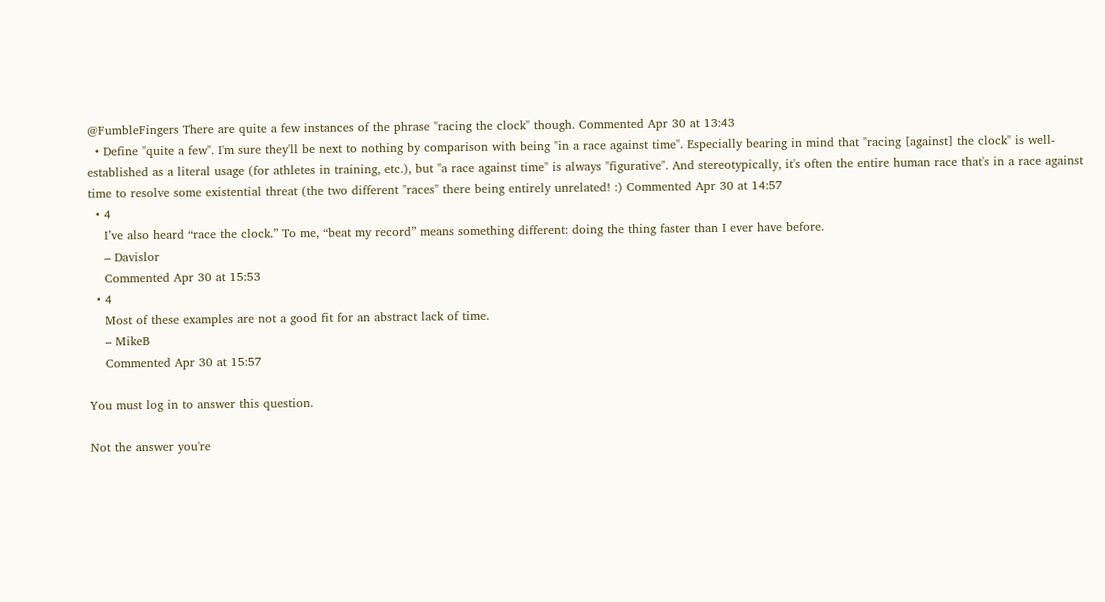@FumbleFingers There are quite a few instances of the phrase "racing the clock" though. Commented Apr 30 at 13:43
  • Define "quite a few". I'm sure they'll be next to nothing by comparison with being "in a race against time". Especially bearing in mind that "racing [against] the clock" is well-established as a literal usage (for athletes in training, etc.), but "a race against time" is always "figurative". And stereotypically, it's often the entire human race that's in a race against time to resolve some existential threat (the two different "races" there being entirely unrelated! :) Commented Apr 30 at 14:57
  • 4
    I’ve also heard “race the clock.” To me, “beat my record” means something different: doing the thing faster than I ever have before.
    – Davislor
    Commented Apr 30 at 15:53
  • 4
    Most of these examples are not a good fit for an abstract lack of time.
    – MikeB
    Commented Apr 30 at 15:57

You must log in to answer this question.

Not the answer you're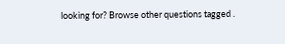looking for? Browse other questions tagged .